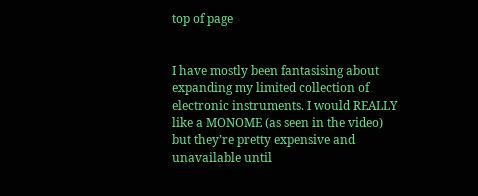top of page


I have mostly been fantasising about expanding my limited collection of electronic instruments. I would REALLY like a MONOME (as seen in the video) but they’re pretty expensive and unavailable until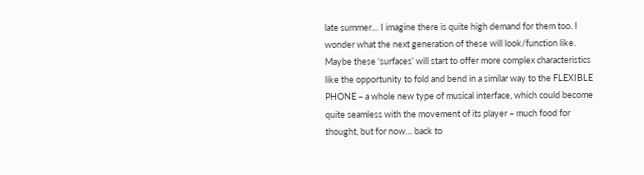late summer… I imagine there is quite high demand for them too. I wonder what the next generation of these will look/function like. Maybe these ‘surfaces’ will start to offer more complex characteristics like the opportunity to fold and bend in a similar way to the FLEXIBLE PHONE – a whole new type of musical interface, which could become quite seamless with the movement of its player – much food for thought, but for now… back to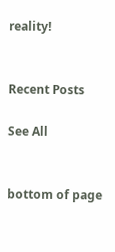reality!


Recent Posts

See All


bottom of page